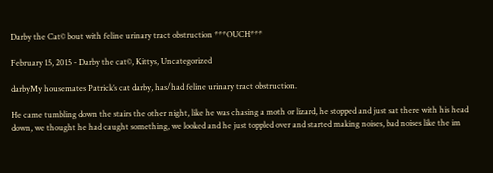Darby the Cat© bout with feline urinary tract obstruction ***OUCH***

February 15, 2015 - Darby the cat©, Kittys, Uncategorized

darbyMy housemates Patrick’s cat darby, has/had feline urinary tract obstruction.

He came tumbling down the stairs the other night, like he was chasing a moth or lizard, he stopped and just sat there with his head down, we thought he had caught something, we looked and he just toppled over and started making noises, bad noises like the im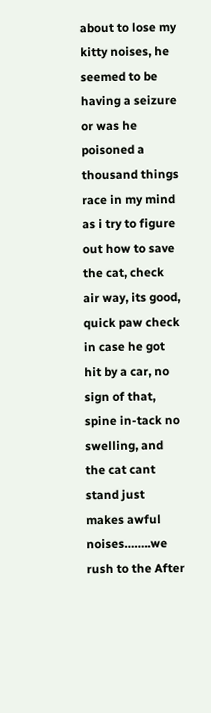about to lose my kitty noises, he seemed to be having a seizure or was he poisoned a thousand things race in my mind as i try to figure out how to save the cat, check air way, its good, quick paw check in case he got hit by a car, no sign of that, spine in-tack no swelling, and the cat cant stand just makes awful noises……..we rush to the After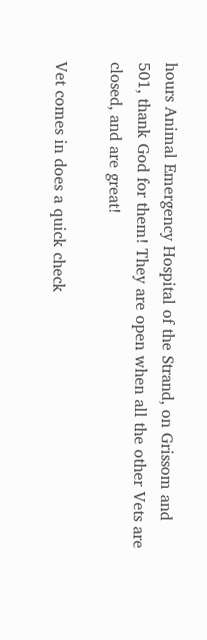hours Animal Emergency Hospital of the Strand, on Grissom and 501, thank God for them! They are open when all the other Vets are closed, and are great!

Vet comes in does a quick check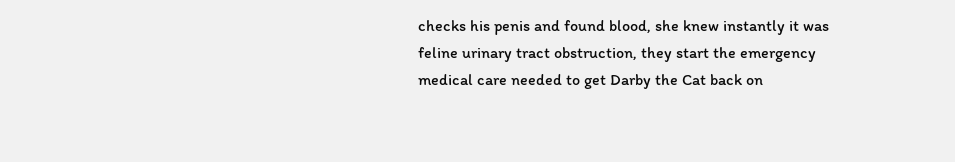checks his penis and found blood, she knew instantly it was feline urinary tract obstruction, they start the emergency medical care needed to get Darby the Cat back on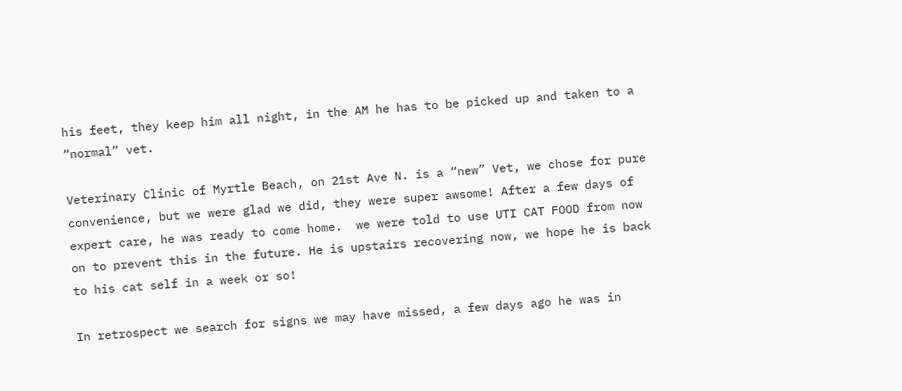his feet, they keep him all night, in the AM he has to be picked up and taken to a “normal” vet.

Veterinary Clinic of Myrtle Beach, on 21st Ave N. is a “new” Vet, we chose for pure convenience, but we were glad we did, they were super awsome! After a few days of expert care, he was ready to come home.  we were told to use UTI CAT FOOD from now on to prevent this in the future. He is upstairs recovering now, we hope he is back to his cat self in a week or so!

In retrospect we search for signs we may have missed, a few days ago he was in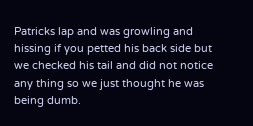Patricks lap and was growling and hissing if you petted his back side but we checked his tail and did not notice any thing so we just thought he was being dumb.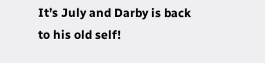It’s July and Darby is back to his old self!